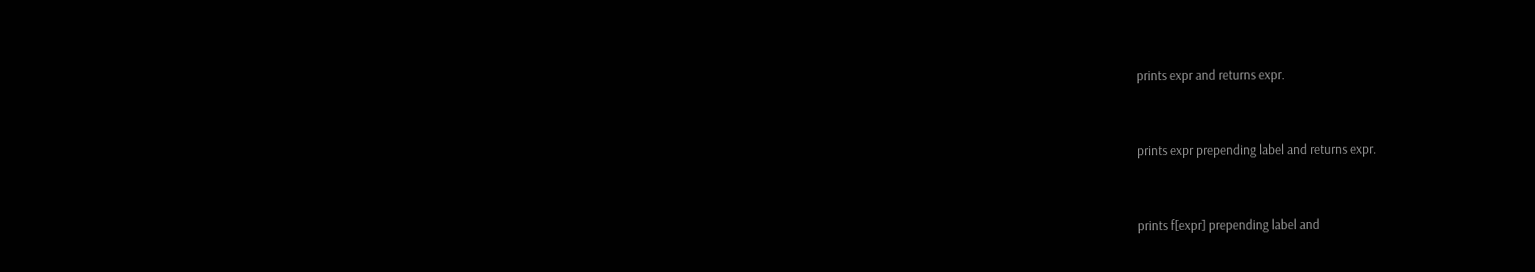prints expr and returns expr.


prints expr prepending label and returns expr.


prints f[expr] prepending label and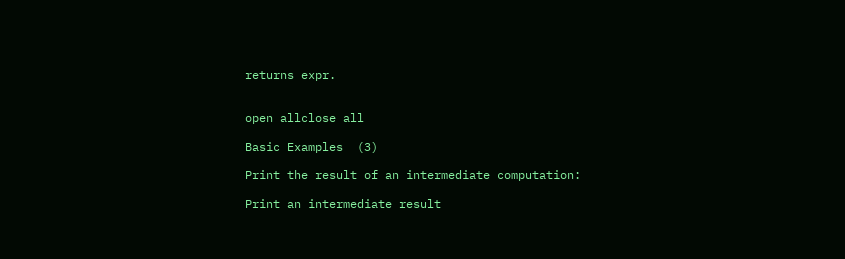returns expr.


open allclose all

Basic Examples  (3)

Print the result of an intermediate computation:

Print an intermediate result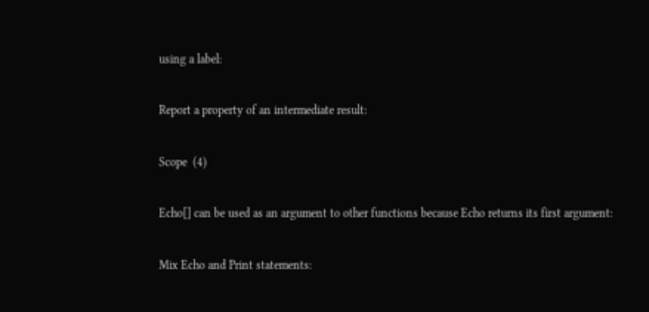using a label:

Report a property of an intermediate result:

Scope  (4)

Echo[] can be used as an argument to other functions because Echo returns its first argument:

Mix Echo and Print statements: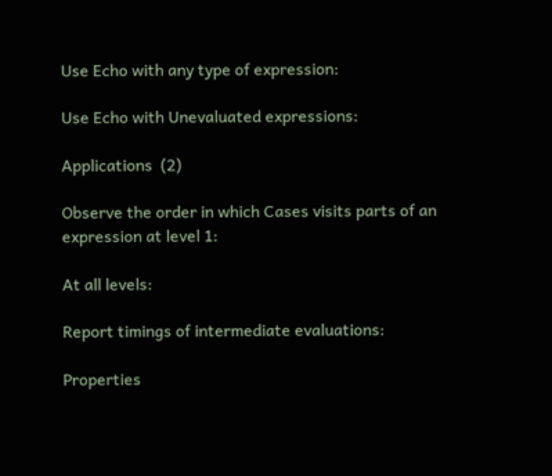Use Echo with any type of expression:

Use Echo with Unevaluated expressions:

Applications  (2)

Observe the order in which Cases visits parts of an expression at level 1:

At all levels:

Report timings of intermediate evaluations:

Properties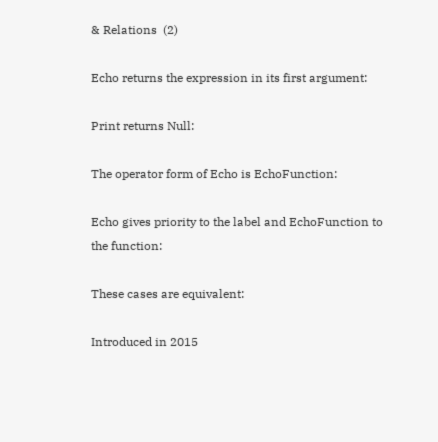& Relations  (2)

Echo returns the expression in its first argument:

Print returns Null:

The operator form of Echo is EchoFunction:

Echo gives priority to the label and EchoFunction to the function:

These cases are equivalent:

Introduced in 2015